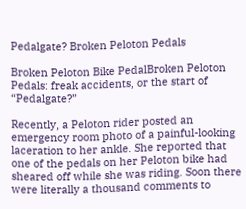Pedalgate? Broken Peloton Pedals

Broken Peloton Bike PedalBroken Peloton Pedals: freak accidents, or the start of “Pedalgate?”

Recently, a Peloton rider posted an emergency room photo of a painful-looking laceration to her ankle. She reported that one of the pedals on her Peloton bike had sheared off while she was riding. Soon there were literally a thousand comments to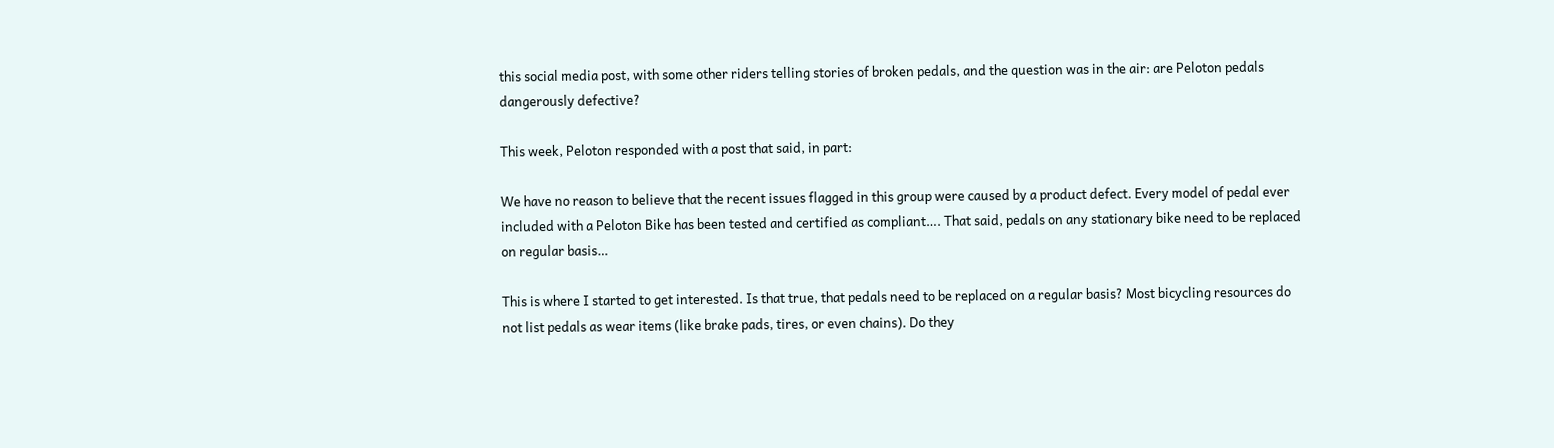this social media post, with some other riders telling stories of broken pedals, and the question was in the air: are Peloton pedals dangerously defective?

This week, Peloton responded with a post that said, in part:

We have no reason to believe that the recent issues flagged in this group were caused by a product defect. Every model of pedal ever included with a Peloton Bike has been tested and certified as compliant…. That said, pedals on any stationary bike need to be replaced on regular basis…

This is where I started to get interested. Is that true, that pedals need to be replaced on a regular basis? Most bicycling resources do not list pedals as wear items (like brake pads, tires, or even chains). Do they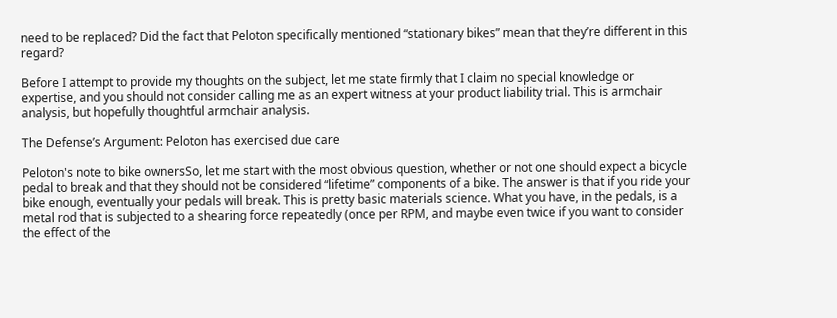need to be replaced? Did the fact that Peloton specifically mentioned “stationary bikes” mean that they’re different in this regard?

Before I attempt to provide my thoughts on the subject, let me state firmly that I claim no special knowledge or expertise, and you should not consider calling me as an expert witness at your product liability trial. This is armchair analysis, but hopefully thoughtful armchair analysis.

The Defense’s Argument: Peloton has exercised due care

Peloton's note to bike ownersSo, let me start with the most obvious question, whether or not one should expect a bicycle pedal to break and that they should not be considered “lifetime” components of a bike. The answer is that if you ride your bike enough, eventually your pedals will break. This is pretty basic materials science. What you have, in the pedals, is a metal rod that is subjected to a shearing force repeatedly (once per RPM, and maybe even twice if you want to consider the effect of the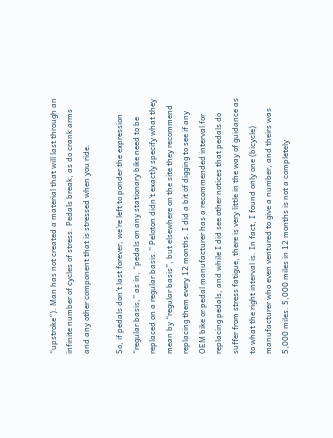“upstroke”). Man has not created a material that will last through an infinite number of cycles of stress. Pedals break, as do crank arms and any other component that is stressed when you ride.

So, if pedals don’t last forever, we’re left to ponder the expression “regular basis,” as in, “pedals on any stationary bike need to be replaced on a regular basis.” Peloton didn’t exactly specify what they mean by “regular basis”, but elsewhere on the site they recommend replacing them every 12 months. I did a bit of digging to see if any OEM bike or pedal manufacturer has a recommended interval for replacing pedals, and while I did see other notices that pedals do suffer from stress fatigue, there is very little in the way of guidance as to what the right interval is. In fact, I found only one (bicycle) manufacturer who even ventured to give a number, and theirs was 5,000 miles. 5,000 miles in 12 months is not a completely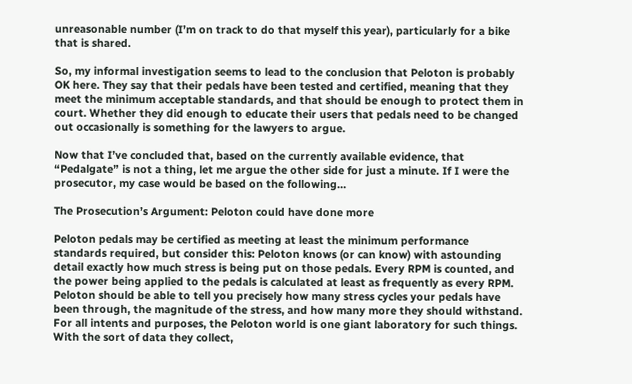unreasonable number (I’m on track to do that myself this year), particularly for a bike that is shared.

So, my informal investigation seems to lead to the conclusion that Peloton is probably OK here. They say that their pedals have been tested and certified, meaning that they meet the minimum acceptable standards, and that should be enough to protect them in court. Whether they did enough to educate their users that pedals need to be changed out occasionally is something for the lawyers to argue.

Now that I’ve concluded that, based on the currently available evidence, that “Pedalgate” is not a thing, let me argue the other side for just a minute. If I were the prosecutor, my case would be based on the following…

The Prosecution’s Argument: Peloton could have done more

Peloton pedals may be certified as meeting at least the minimum performance standards required, but consider this: Peloton knows (or can know) with astounding detail exactly how much stress is being put on those pedals. Every RPM is counted, and the power being applied to the pedals is calculated at least as frequently as every RPM. Peloton should be able to tell you precisely how many stress cycles your pedals have been through, the magnitude of the stress, and how many more they should withstand. For all intents and purposes, the Peloton world is one giant laboratory for such things. With the sort of data they collect,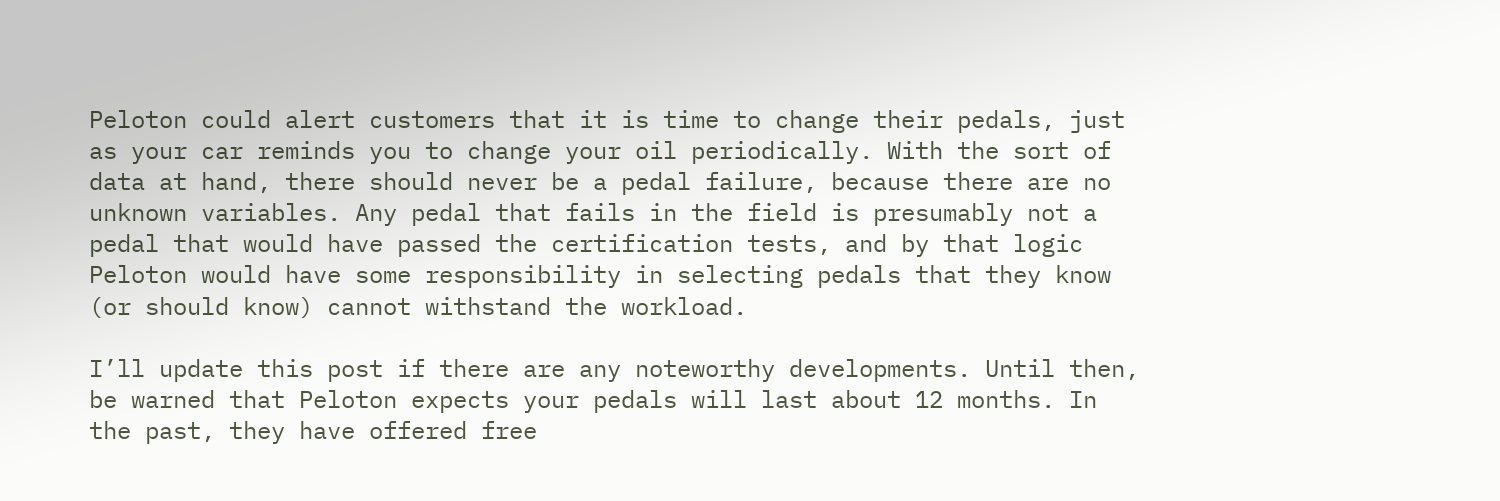Peloton could alert customers that it is time to change their pedals, just as your car reminds you to change your oil periodically. With the sort of data at hand, there should never be a pedal failure, because there are no unknown variables. Any pedal that fails in the field is presumably not a pedal that would have passed the certification tests, and by that logic Peloton would have some responsibility in selecting pedals that they know (or should know) cannot withstand the workload.

I’ll update this post if there are any noteworthy developments. Until then, be warned that Peloton expects your pedals will last about 12 months. In the past, they have offered free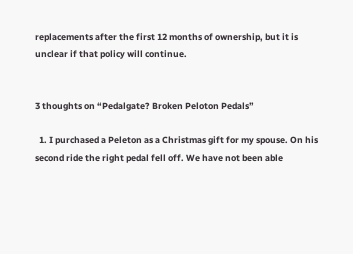replacements after the first 12 months of ownership, but it is unclear if that policy will continue.


3 thoughts on “Pedalgate? Broken Peloton Pedals”

  1. I purchased a Peleton as a Christmas gift for my spouse. On his second ride the right pedal fell off. We have not been able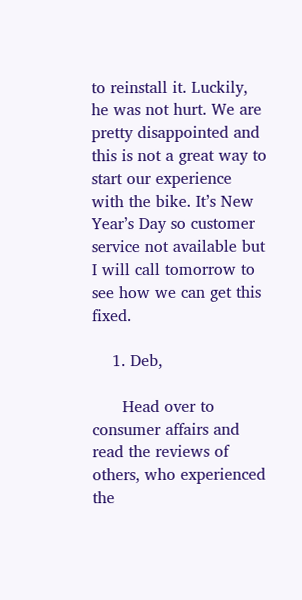to reinstall it. Luckily, he was not hurt. We are pretty disappointed and this is not a great way to start our experience with the bike. It’s New Year’s Day so customer service not available but I will call tomorrow to see how we can get this fixed.

    1. Deb,

      Head over to consumer affairs and read the reviews of others, who experienced the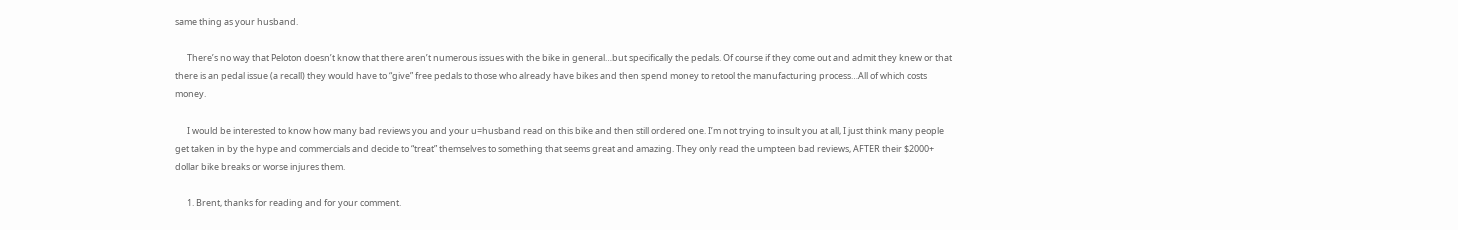same thing as your husband.

      There’s no way that Peloton doesn’t know that there aren’t numerous issues with the bike in general…but specifically the pedals. Of course if they come out and admit they knew or that there is an pedal issue (a recall) they would have to “give” free pedals to those who already have bikes and then spend money to retool the manufacturing process…All of which costs money.

      I would be interested to know how many bad reviews you and your u=husband read on this bike and then still ordered one. I’m not trying to insult you at all, I just think many people get taken in by the hype and commercials and decide to “treat” themselves to something that seems great and amazing. They only read the umpteen bad reviews, AFTER their $2000+ dollar bike breaks or worse injures them.

      1. Brent, thanks for reading and for your comment.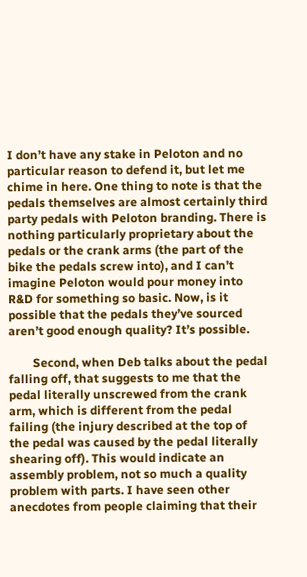I don’t have any stake in Peloton and no particular reason to defend it, but let me chime in here. One thing to note is that the pedals themselves are almost certainly third party pedals with Peloton branding. There is nothing particularly proprietary about the pedals or the crank arms (the part of the bike the pedals screw into), and I can’t imagine Peloton would pour money into R&D for something so basic. Now, is it possible that the pedals they’ve sourced aren’t good enough quality? It’s possible.

        Second, when Deb talks about the pedal falling off, that suggests to me that the pedal literally unscrewed from the crank arm, which is different from the pedal failing (the injury described at the top of the pedal was caused by the pedal literally shearing off). This would indicate an assembly problem, not so much a quality problem with parts. I have seen other anecdotes from people claiming that their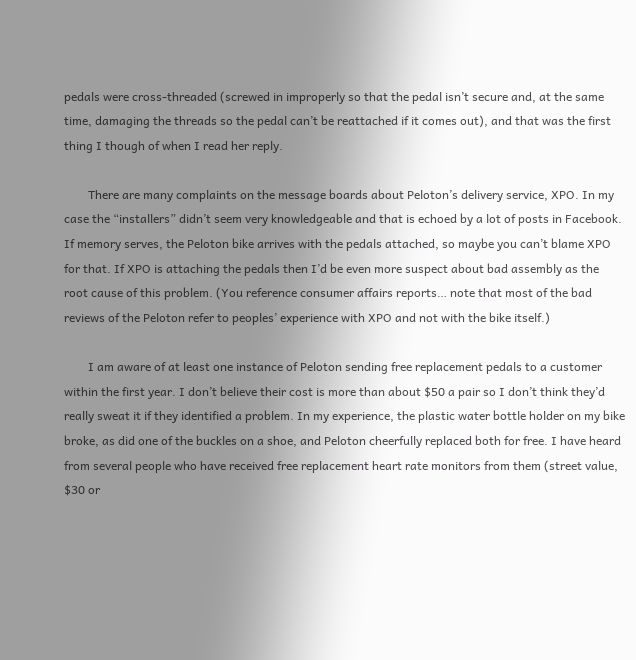pedals were cross-threaded (screwed in improperly so that the pedal isn’t secure and, at the same time, damaging the threads so the pedal can’t be reattached if it comes out), and that was the first thing I though of when I read her reply.

        There are many complaints on the message boards about Peloton’s delivery service, XPO. In my case the “installers” didn’t seem very knowledgeable and that is echoed by a lot of posts in Facebook. If memory serves, the Peloton bike arrives with the pedals attached, so maybe you can’t blame XPO for that. If XPO is attaching the pedals then I’d be even more suspect about bad assembly as the root cause of this problem. (You reference consumer affairs reports… note that most of the bad reviews of the Peloton refer to peoples’ experience with XPO and not with the bike itself.)

        I am aware of at least one instance of Peloton sending free replacement pedals to a customer within the first year. I don’t believe their cost is more than about $50 a pair so I don’t think they’d really sweat it if they identified a problem. In my experience, the plastic water bottle holder on my bike broke, as did one of the buckles on a shoe, and Peloton cheerfully replaced both for free. I have heard from several people who have received free replacement heart rate monitors from them (street value, $30 or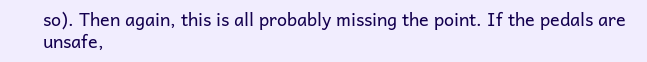so). Then again, this is all probably missing the point. If the pedals are unsafe,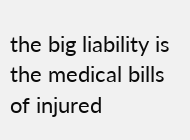the big liability is the medical bills of injured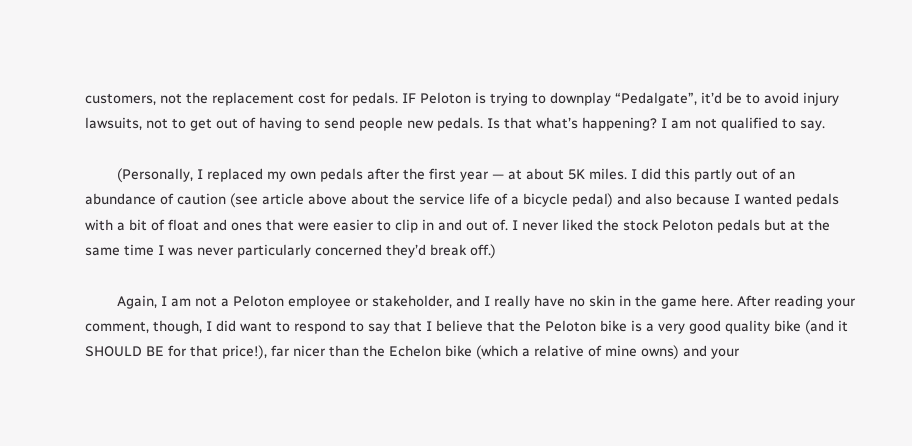customers, not the replacement cost for pedals. IF Peloton is trying to downplay “Pedalgate”, it’d be to avoid injury lawsuits, not to get out of having to send people new pedals. Is that what’s happening? I am not qualified to say.

        (Personally, I replaced my own pedals after the first year — at about 5K miles. I did this partly out of an abundance of caution (see article above about the service life of a bicycle pedal) and also because I wanted pedals with a bit of float and ones that were easier to clip in and out of. I never liked the stock Peloton pedals but at the same time I was never particularly concerned they’d break off.)

        Again, I am not a Peloton employee or stakeholder, and I really have no skin in the game here. After reading your comment, though, I did want to respond to say that I believe that the Peloton bike is a very good quality bike (and it SHOULD BE for that price!), far nicer than the Echelon bike (which a relative of mine owns) and your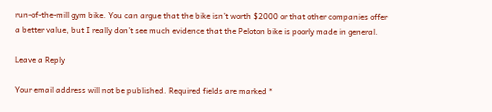run-of-the-mill gym bike. You can argue that the bike isn’t worth $2000 or that other companies offer a better value, but I really don’t see much evidence that the Peloton bike is poorly made in general.

Leave a Reply

Your email address will not be published. Required fields are marked *